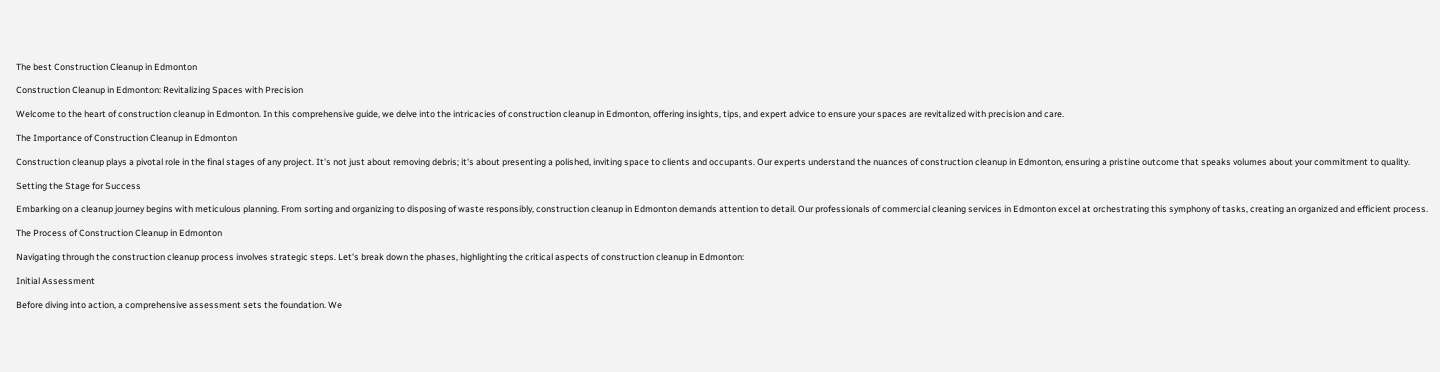The best Construction Cleanup in Edmonton

Construction Cleanup in Edmonton: Revitalizing Spaces with Precision

Welcome to the heart of construction cleanup in Edmonton. In this comprehensive guide, we delve into the intricacies of construction cleanup in Edmonton, offering insights, tips, and expert advice to ensure your spaces are revitalized with precision and care.

The Importance of Construction Cleanup in Edmonton

Construction cleanup plays a pivotal role in the final stages of any project. It's not just about removing debris; it's about presenting a polished, inviting space to clients and occupants. Our experts understand the nuances of construction cleanup in Edmonton, ensuring a pristine outcome that speaks volumes about your commitment to quality.

Setting the Stage for Success

Embarking on a cleanup journey begins with meticulous planning. From sorting and organizing to disposing of waste responsibly, construction cleanup in Edmonton demands attention to detail. Our professionals of commercial cleaning services in Edmonton excel at orchestrating this symphony of tasks, creating an organized and efficient process.

The Process of Construction Cleanup in Edmonton

Navigating through the construction cleanup process involves strategic steps. Let's break down the phases, highlighting the critical aspects of construction cleanup in Edmonton:

Initial Assessment

Before diving into action, a comprehensive assessment sets the foundation. We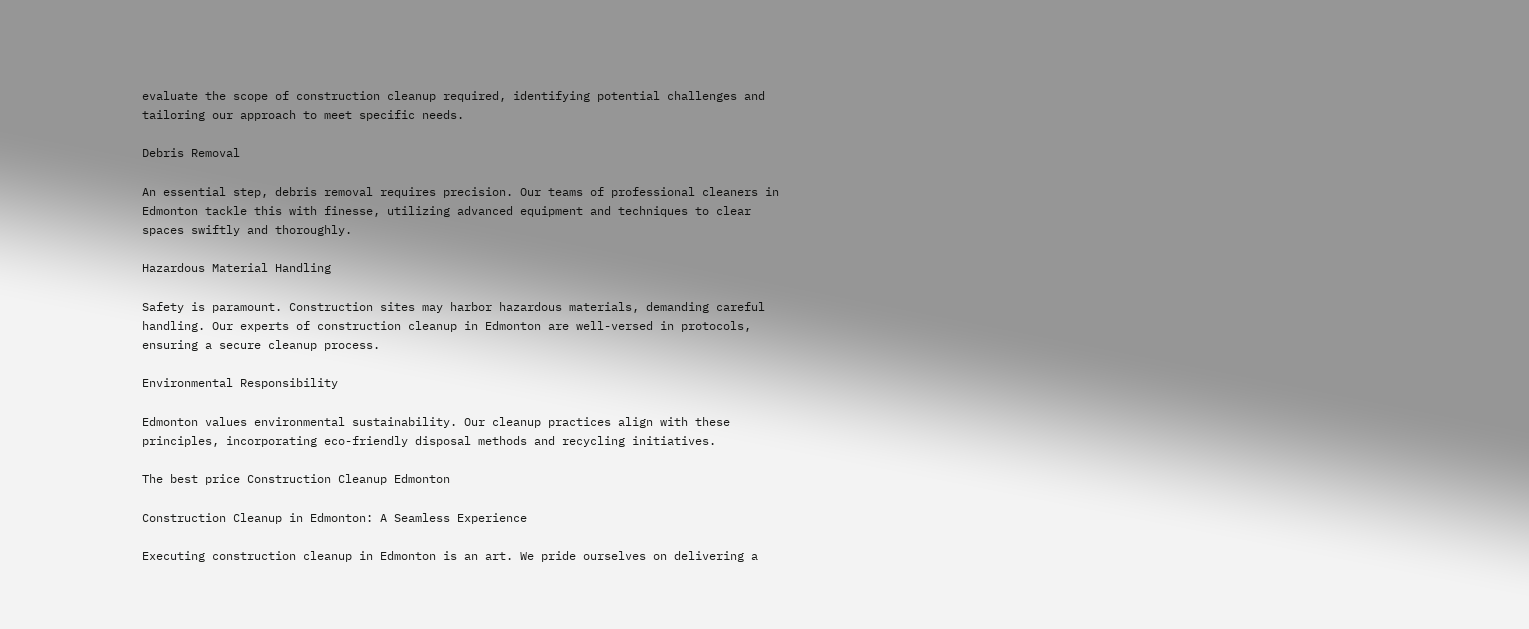evaluate the scope of construction cleanup required, identifying potential challenges and tailoring our approach to meet specific needs.

Debris Removal

An essential step, debris removal requires precision. Our teams of professional cleaners in Edmonton tackle this with finesse, utilizing advanced equipment and techniques to clear spaces swiftly and thoroughly.

Hazardous Material Handling

Safety is paramount. Construction sites may harbor hazardous materials, demanding careful handling. Our experts of construction cleanup in Edmonton are well-versed in protocols, ensuring a secure cleanup process.

Environmental Responsibility

Edmonton values environmental sustainability. Our cleanup practices align with these principles, incorporating eco-friendly disposal methods and recycling initiatives.

The best price Construction Cleanup Edmonton

Construction Cleanup in Edmonton: A Seamless Experience

Executing construction cleanup in Edmonton is an art. We pride ourselves on delivering a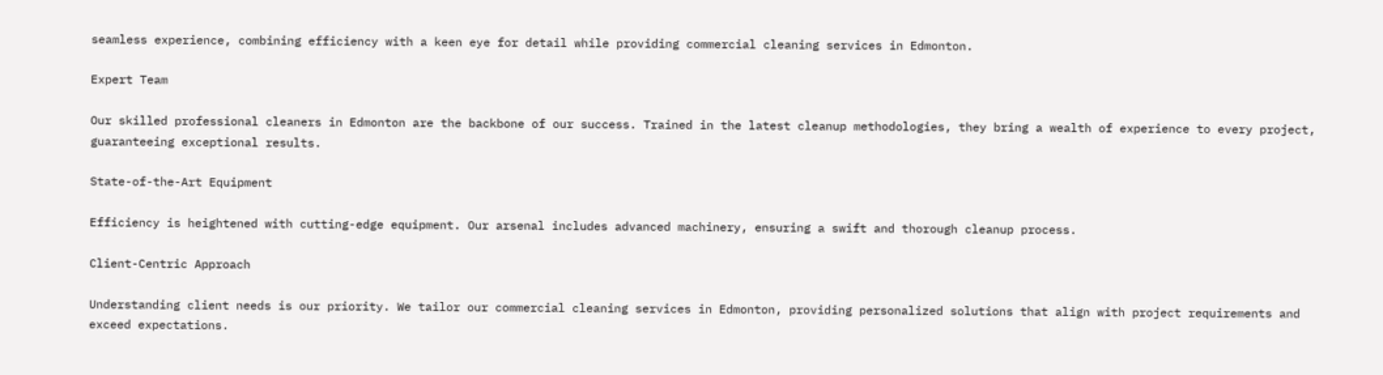seamless experience, combining efficiency with a keen eye for detail while providing commercial cleaning services in Edmonton.

Expert Team

Our skilled professional cleaners in Edmonton are the backbone of our success. Trained in the latest cleanup methodologies, they bring a wealth of experience to every project, guaranteeing exceptional results.

State-of-the-Art Equipment

Efficiency is heightened with cutting-edge equipment. Our arsenal includes advanced machinery, ensuring a swift and thorough cleanup process.

Client-Centric Approach

Understanding client needs is our priority. We tailor our commercial cleaning services in Edmonton, providing personalized solutions that align with project requirements and exceed expectations.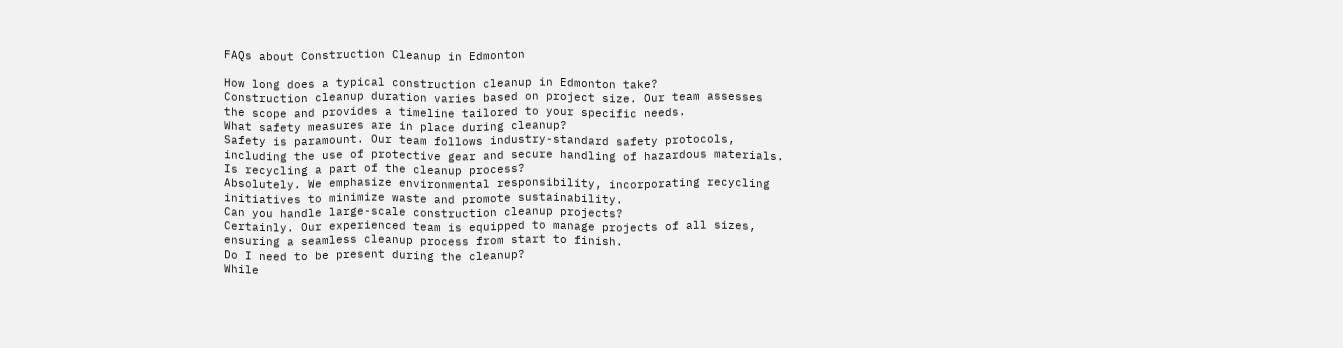FAQs about Construction Cleanup in Edmonton

How long does a typical construction cleanup in Edmonton take?
Construction cleanup duration varies based on project size. Our team assesses the scope and provides a timeline tailored to your specific needs.
What safety measures are in place during cleanup?
Safety is paramount. Our team follows industry-standard safety protocols, including the use of protective gear and secure handling of hazardous materials.
Is recycling a part of the cleanup process?
Absolutely. We emphasize environmental responsibility, incorporating recycling initiatives to minimize waste and promote sustainability.
Can you handle large-scale construction cleanup projects?
Certainly. Our experienced team is equipped to manage projects of all sizes, ensuring a seamless cleanup process from start to finish.
Do I need to be present during the cleanup?
While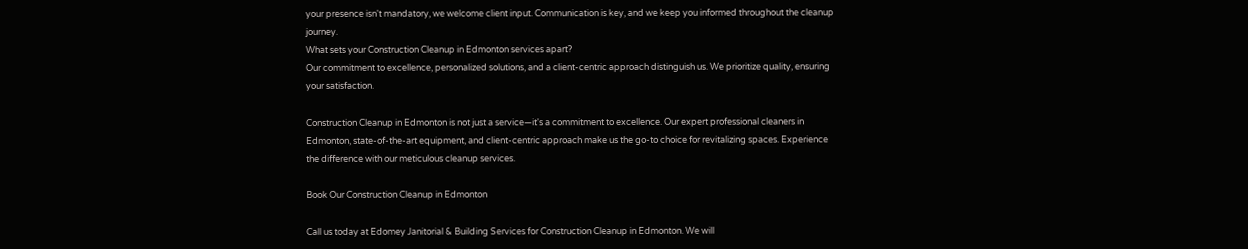your presence isn't mandatory, we welcome client input. Communication is key, and we keep you informed throughout the cleanup journey.
What sets your Construction Cleanup in Edmonton services apart?
Our commitment to excellence, personalized solutions, and a client-centric approach distinguish us. We prioritize quality, ensuring your satisfaction.

Construction Cleanup in Edmonton is not just a service—it's a commitment to excellence. Our expert professional cleaners in Edmonton, state-of-the-art equipment, and client-centric approach make us the go-to choice for revitalizing spaces. Experience the difference with our meticulous cleanup services.

Book Our Construction Cleanup in Edmonton

Call us today at Edomey Janitorial & Building Services for Construction Cleanup in Edmonton. We will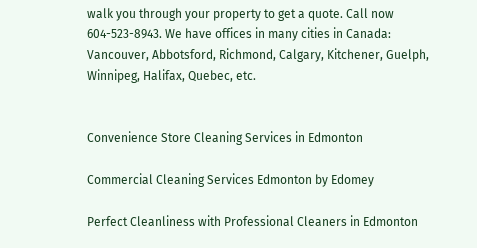walk you through your property to get a quote. Call now 604-523-8943. We have offices in many cities in Canada: Vancouver, Abbotsford, Richmond, Calgary, Kitchener, Guelph, Winnipeg, Halifax, Quebec, etc.


Convenience Store Cleaning Services in Edmonton

Commercial Cleaning Services Edmonton by Edomey

Perfect Cleanliness with Professional Cleaners in Edmonton